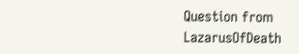Question from LazarusOfDeath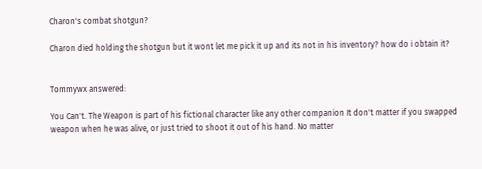Charon's combat shotgun?

Charon died holding the shotgun but it wont let me pick it up and its not in his inventory? how do i obtain it?


Tommywx answered:

You Can't. The Weapon is part of his fictional character like any other companion It don't matter if you swapped weapon when he was alive, or just tried to shoot it out of his hand. No matter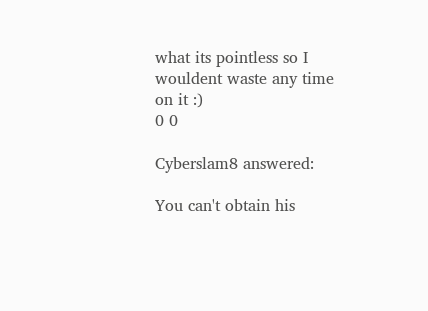what its pointless so I wouldent waste any time on it :)
0 0

Cyberslam8 answered:

You can't obtain his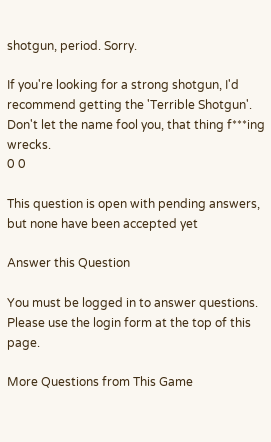shotgun, period. Sorry.

If you're looking for a strong shotgun, I'd recommend getting the 'Terrible Shotgun'. Don't let the name fool you, that thing f***ing wrecks.
0 0

This question is open with pending answers, but none have been accepted yet

Answer this Question

You must be logged in to answer questions. Please use the login form at the top of this page.

More Questions from This Game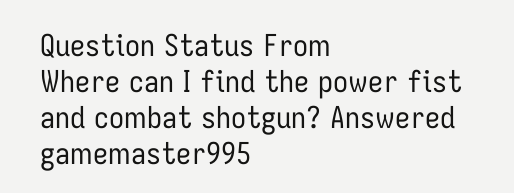Question Status From
Where can I find the power fist and combat shotgun? Answered gamemaster995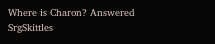Where is Charon? Answered SrgSkittles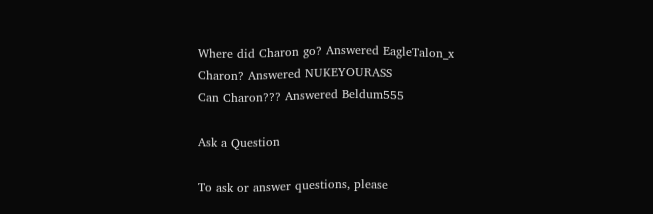Where did Charon go? Answered EagleTalon_x
Charon? Answered NUKEYOURASS
Can Charon??? Answered Beldum555

Ask a Question

To ask or answer questions, please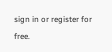sign in or register for free.